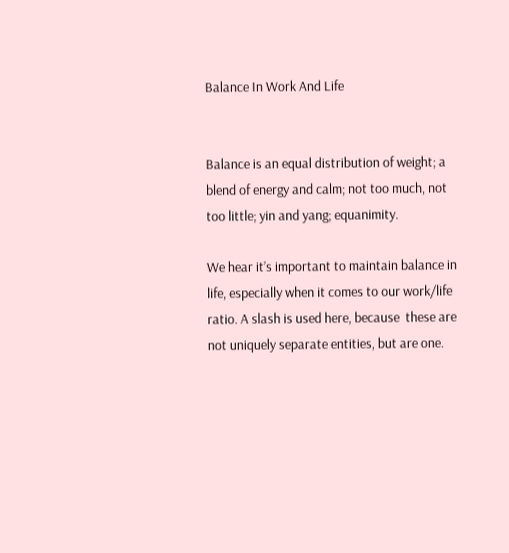Balance In Work And Life


Balance is an equal distribution of weight; a blend of energy and calm; not too much, not too little; yin and yang; equanimity.

We hear it’s important to maintain balance in life, especially when it comes to our work/life ratio. A slash is used here, because  these are not uniquely separate entities, but are one.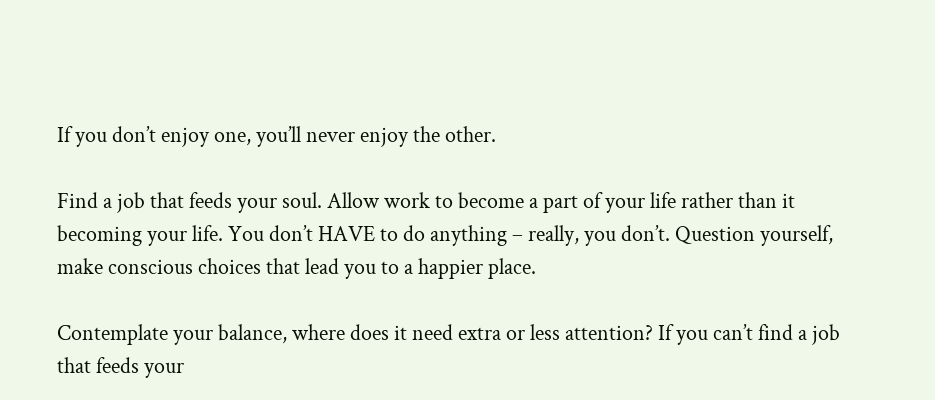If you don’t enjoy one, you’ll never enjoy the other.

Find a job that feeds your soul. Allow work to become a part of your life rather than it becoming your life. You don’t HAVE to do anything – really, you don’t. Question yourself, make conscious choices that lead you to a happier place.

Contemplate your balance, where does it need extra or less attention? If you can’t find a job that feeds your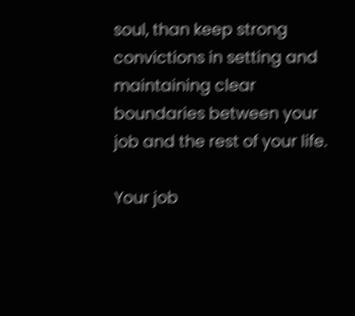soul, than keep strong convictions in setting and maintaining clear boundaries between your job and the rest of your life.

Your job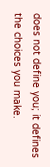does not define you; it defines the choices you make.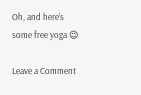Oh, and here’s some free yoga 😉

Leave a Comment